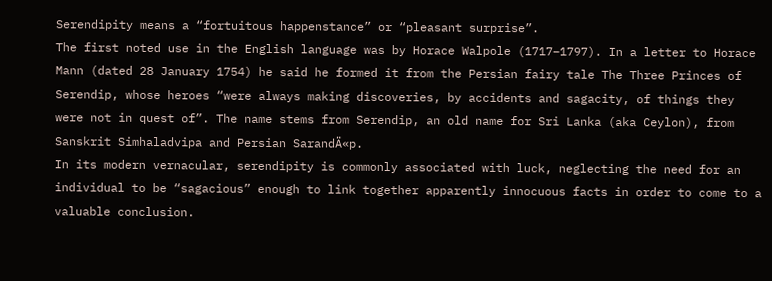Serendipity means a “fortuitous happenstance” or “pleasant surprise”.
The first noted use in the English language was by Horace Walpole (1717–1797). In a letter to Horace Mann (dated 28 January 1754) he said he formed it from the Persian fairy tale The Three Princes of Serendip, whose heroes “were always making discoveries, by accidents and sagacity, of things they were not in quest of”. The name stems from Serendip, an old name for Sri Lanka (aka Ceylon), from Sanskrit Simhaladvipa and Persian SarandÄ«p.
In its modern vernacular, serendipity is commonly associated with luck, neglecting the need for an individual to be “sagacious” enough to link together apparently innocuous facts in order to come to a valuable conclusion.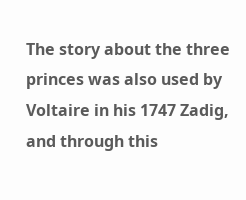The story about the three princes was also used by Voltaire in his 1747 Zadig, and through this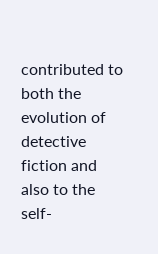contributed to both the evolution of detective fiction and also to the self-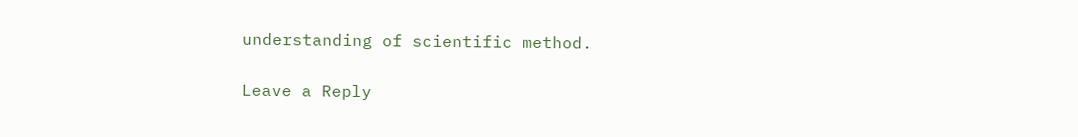understanding of scientific method.

Leave a Reply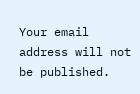Your email address will not be published.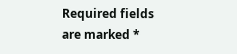Required fields are marked *